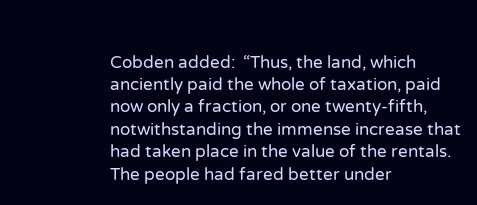Cobden added:  “Thus, the land, which anciently paid the whole of taxation, paid now only a fraction, or one twenty-fifth, notwithstanding the immense increase that had taken place in the value of the rentals. The people had fared better under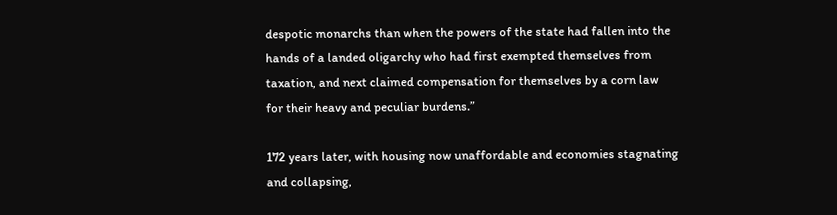despotic monarchs than when the powers of the state had fallen into the hands of a landed oligarchy who had first exempted themselves from taxation, and next claimed compensation for themselves by a corn law for their heavy and peculiar burdens.”

172 years later, with housing now unaffordable and economies stagnating and collapsing,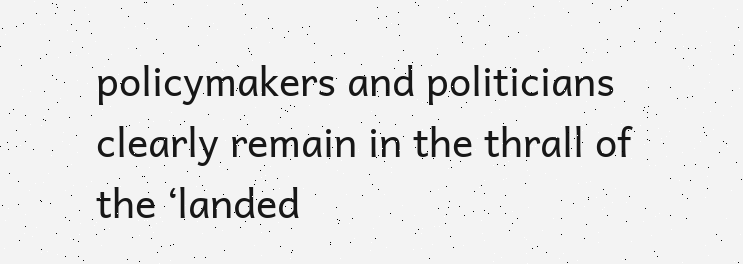policymakers and politicians clearly remain in the thrall of the ‘landed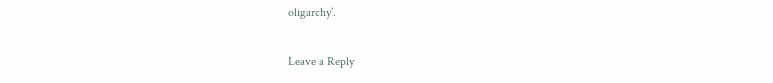oligarchy’.

Leave a Reply